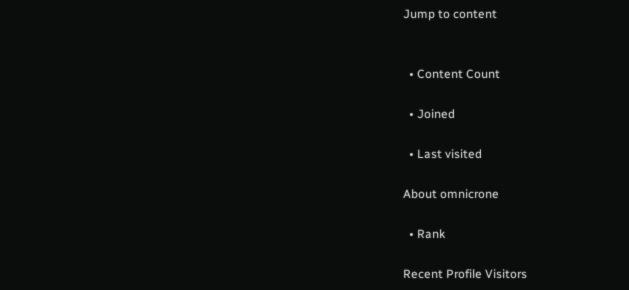Jump to content


  • Content Count

  • Joined

  • Last visited

About omnicrone

  • Rank

Recent Profile Visitors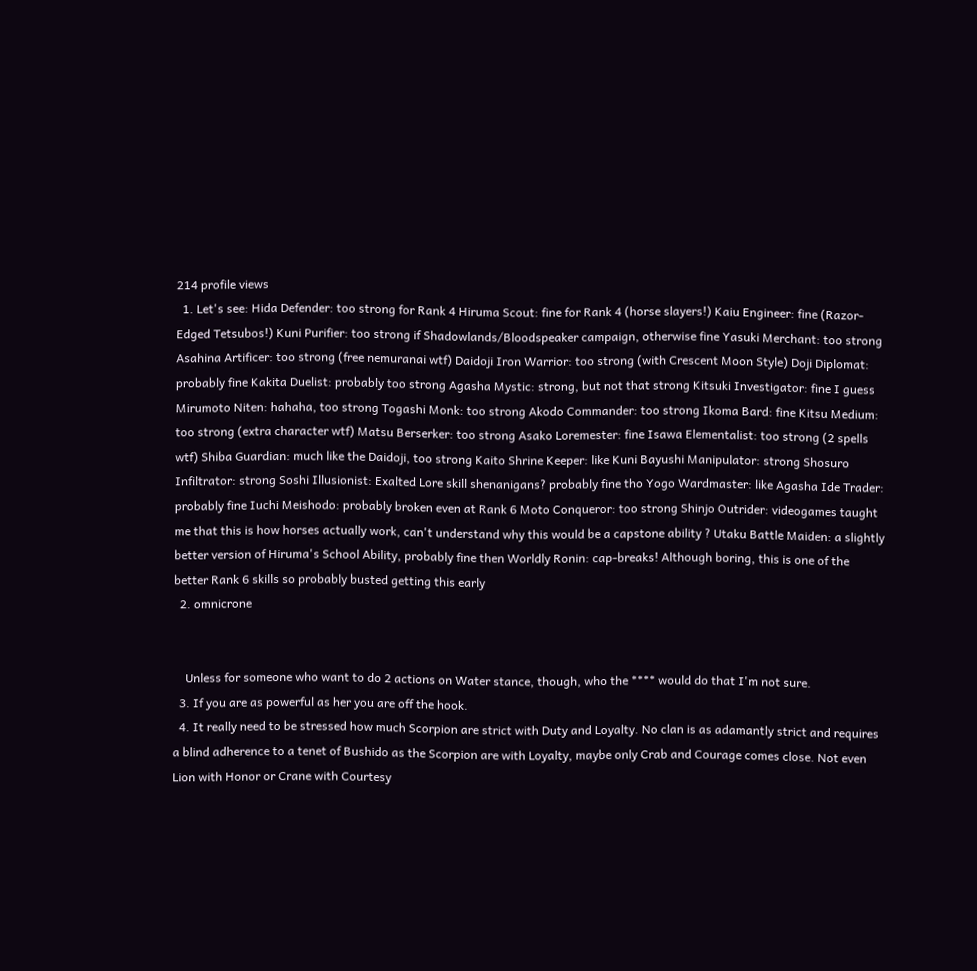214 profile views
  1. Let's see: Hida Defender: too strong for Rank 4 Hiruma Scout: fine for Rank 4 (horse slayers!) Kaiu Engineer: fine (Razor-Edged Tetsubos!) Kuni Purifier: too strong if Shadowlands/Bloodspeaker campaign, otherwise fine Yasuki Merchant: too strong Asahina Artificer: too strong (free nemuranai wtf) Daidoji Iron Warrior: too strong (with Crescent Moon Style) Doji Diplomat: probably fine Kakita Duelist: probably too strong Agasha Mystic: strong, but not that strong Kitsuki Investigator: fine I guess Mirumoto Niten: hahaha, too strong Togashi Monk: too strong Akodo Commander: too strong Ikoma Bard: fine Kitsu Medium: too strong (extra character wtf) Matsu Berserker: too strong Asako Loremester: fine Isawa Elementalist: too strong (2 spells wtf) Shiba Guardian: much like the Daidoji, too strong Kaito Shrine Keeper: like Kuni Bayushi Manipulator: strong Shosuro Infiltrator: strong Soshi Illusionist: Exalted Lore skill shenanigans? probably fine tho Yogo Wardmaster: like Agasha Ide Trader: probably fine Iuchi Meishodo: probably broken even at Rank 6 Moto Conqueror: too strong Shinjo Outrider: videogames taught me that this is how horses actually work, can't understand why this would be a capstone ability ? Utaku Battle Maiden: a slightly better version of Hiruma's School Ability, probably fine then Worldly Ronin: cap-breaks! Although boring, this is one of the better Rank 6 skills so probably busted getting this early
  2. omnicrone


    Unless for someone who want to do 2 actions on Water stance, though, who the **** would do that I'm not sure.
  3. If you are as powerful as her you are off the hook.
  4. It really need to be stressed how much Scorpion are strict with Duty and Loyalty. No clan is as adamantly strict and requires a blind adherence to a tenet of Bushido as the Scorpion are with Loyalty, maybe only Crab and Courage comes close. Not even Lion with Honor or Crane with Courtesy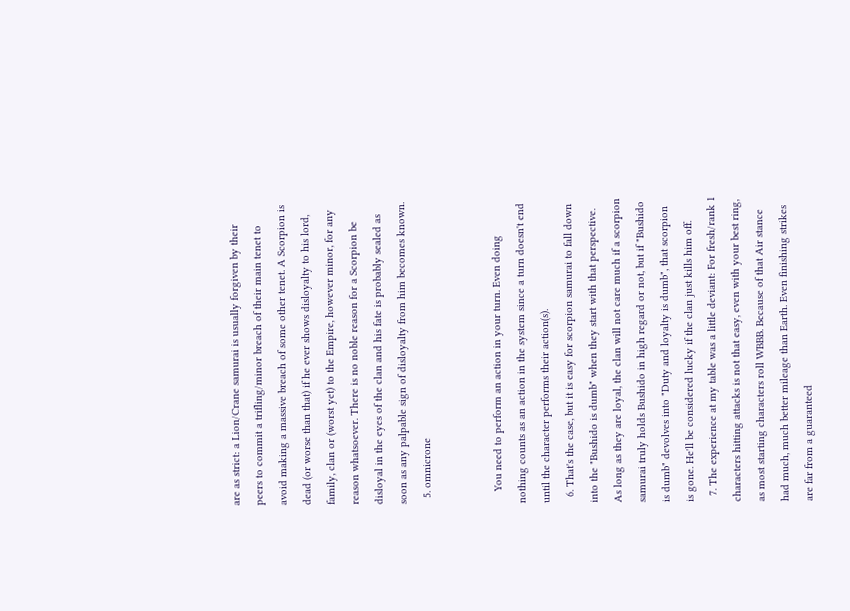are as strict: a Lion/Crane samurai is usually forgiven by their peers to commit a trifling/minor breach of their main tenet to avoid making a massive breach of some other tenet. A Scorpion is dead (or worse than that) if he ever shows disloyalty to his lord, family, clan or (worst yet) to the Empire, however minor, for any reason whatsoever. There is no noble reason for a Scorpion be disloyal in the eyes of the clan and his fate is probably sealed as soon as any palpable sign of disloyalty from him becomes known.
  5. omnicrone


    You need to perform an action in your turn. Even doing nothing counts as an action in the system since a turn doesn't end until the character performs their action(s).
  6. That's the case, but it is easy for scorpion samurai to fall down into the "Bushido is dumb" when they start with that perspective. As long as they are loyal, the clan will not care much if a scorpion samurai truly holds Bushido in high regard or not, but if "Bushido is dumb" devolves into "Duty and loyalty is dumb", that scorpion is gone. He'll be considered lucky if the clan just kills him off.
  7. The experience at my table was a little deviant: For fresh/rank 1 characters hitting attacks is not that easy, even with your best ring, as most starting characters roll WBBB. Because of that Air stance had much, much better mileage than Earth. Even finishing strikes are far from a guaranteed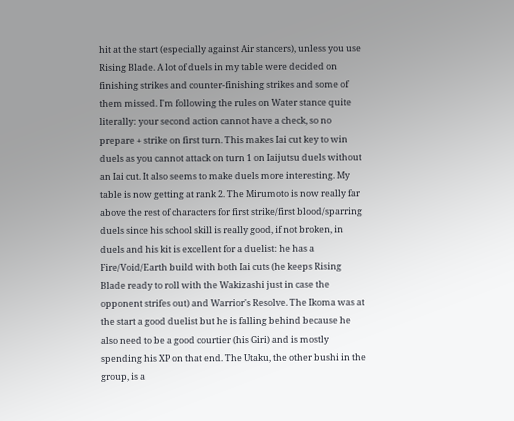hit at the start (especially against Air stancers), unless you use Rising Blade. A lot of duels in my table were decided on finishing strikes and counter-finishing strikes and some of them missed. I'm following the rules on Water stance quite literally: your second action cannot have a check, so no prepare + strike on first turn. This makes Iai cut key to win duels as you cannot attack on turn 1 on Iaijutsu duels without an Iai cut. It also seems to make duels more interesting. My table is now getting at rank 2. The Mirumoto is now really far above the rest of characters for first strike/first blood/sparring duels since his school skill is really good, if not broken, in duels and his kit is excellent for a duelist: he has a Fire/Void/Earth build with both Iai cuts (he keeps Rising Blade ready to roll with the Wakizashi just in case the opponent strifes out) and Warrior's Resolve. The Ikoma was at the start a good duelist but he is falling behind because he also need to be a good courtier (his Giri) and is mostly spending his XP on that end. The Utaku, the other bushi in the group, is a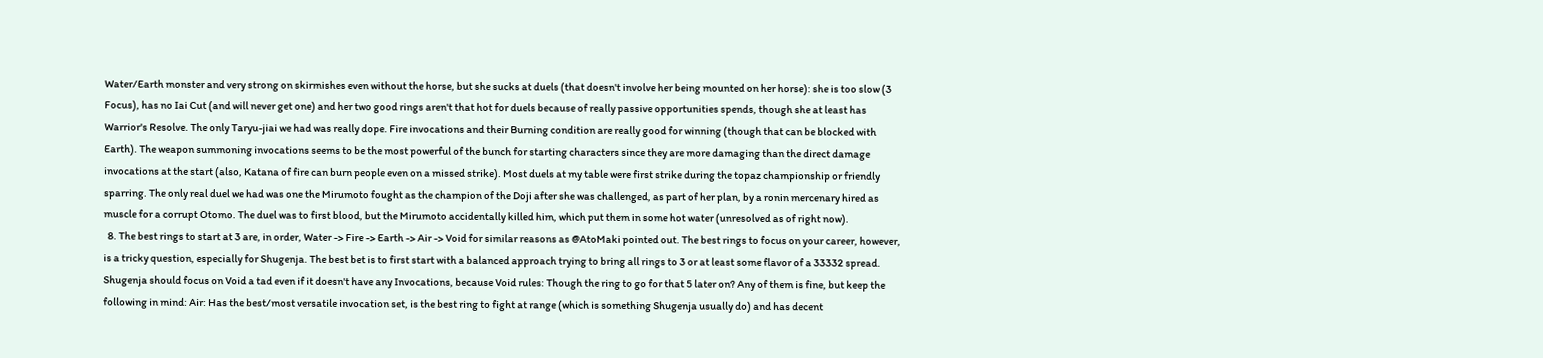Water/Earth monster and very strong on skirmishes even without the horse, but she sucks at duels (that doesn't involve her being mounted on her horse): she is too slow (3 Focus), has no Iai Cut (and will never get one) and her two good rings aren't that hot for duels because of really passive opportunities spends, though she at least has Warrior's Resolve. The only Taryu-jiai we had was really dope. Fire invocations and their Burning condition are really good for winning (though that can be blocked with Earth). The weapon summoning invocations seems to be the most powerful of the bunch for starting characters since they are more damaging than the direct damage invocations at the start (also, Katana of fire can burn people even on a missed strike). Most duels at my table were first strike during the topaz championship or friendly sparring. The only real duel we had was one the Mirumoto fought as the champion of the Doji after she was challenged, as part of her plan, by a ronin mercenary hired as muscle for a corrupt Otomo. The duel was to first blood, but the Mirumoto accidentally killed him, which put them in some hot water (unresolved as of right now).
  8. The best rings to start at 3 are, in order, Water -> Fire -> Earth -> Air -> Void for similar reasons as @AtoMaki pointed out. The best rings to focus on your career, however, is a tricky question, especially for Shugenja. The best bet is to first start with a balanced approach trying to bring all rings to 3 or at least some flavor of a 33332 spread. Shugenja should focus on Void a tad even if it doesn't have any Invocations, because Void rules: Though the ring to go for that 5 later on? Any of them is fine, but keep the following in mind: Air: Has the best/most versatile invocation set, is the best ring to fight at range (which is something Shugenja usually do) and has decent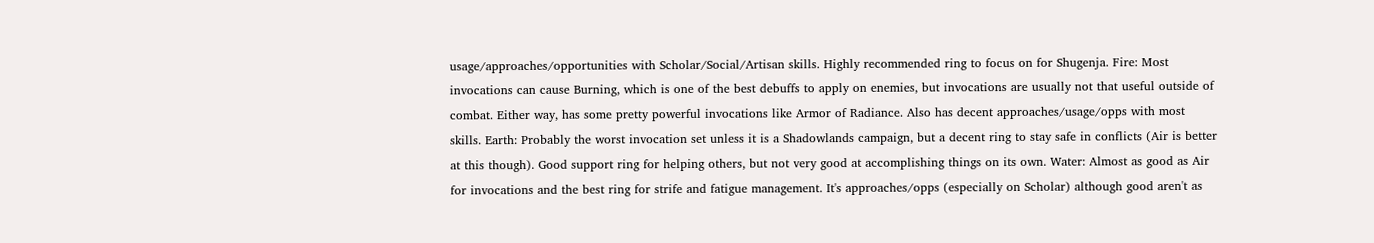usage/approaches/opportunities with Scholar/Social/Artisan skills. Highly recommended ring to focus on for Shugenja. Fire: Most invocations can cause Burning, which is one of the best debuffs to apply on enemies, but invocations are usually not that useful outside of combat. Either way, has some pretty powerful invocations like Armor of Radiance. Also has decent approaches/usage/opps with most skills. Earth: Probably the worst invocation set unless it is a Shadowlands campaign, but a decent ring to stay safe in conflicts (Air is better at this though). Good support ring for helping others, but not very good at accomplishing things on its own. Water: Almost as good as Air for invocations and the best ring for strife and fatigue management. It's approaches/opps (especially on Scholar) although good aren't as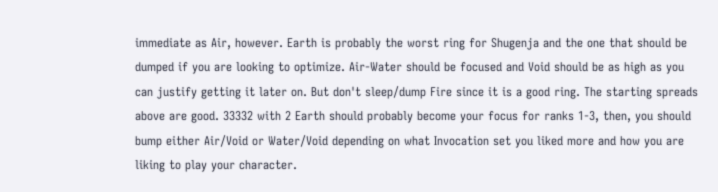immediate as Air, however. Earth is probably the worst ring for Shugenja and the one that should be dumped if you are looking to optimize. Air-Water should be focused and Void should be as high as you can justify getting it later on. But don't sleep/dump Fire since it is a good ring. The starting spreads above are good. 33332 with 2 Earth should probably become your focus for ranks 1-3, then, you should bump either Air/Void or Water/Void depending on what Invocation set you liked more and how you are liking to play your character.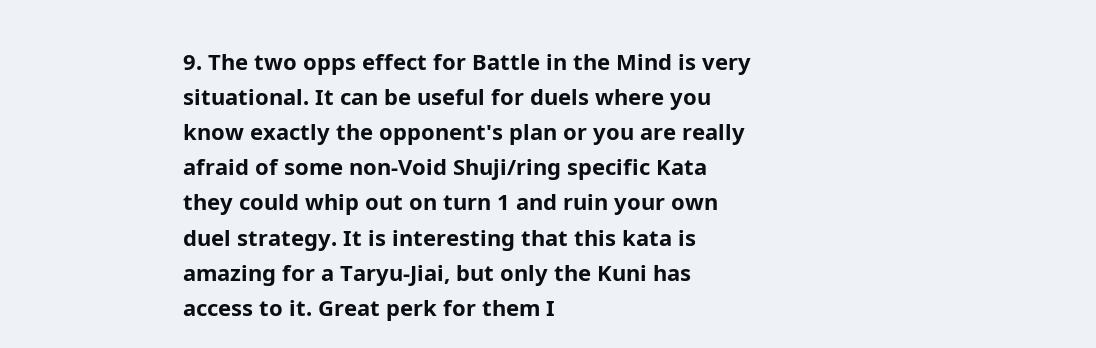9. The two opps effect for Battle in the Mind is very situational. It can be useful for duels where you know exactly the opponent's plan or you are really afraid of some non-Void Shuji/ring specific Kata they could whip out on turn 1 and ruin your own duel strategy. It is interesting that this kata is amazing for a Taryu-Jiai, but only the Kuni has access to it. Great perk for them I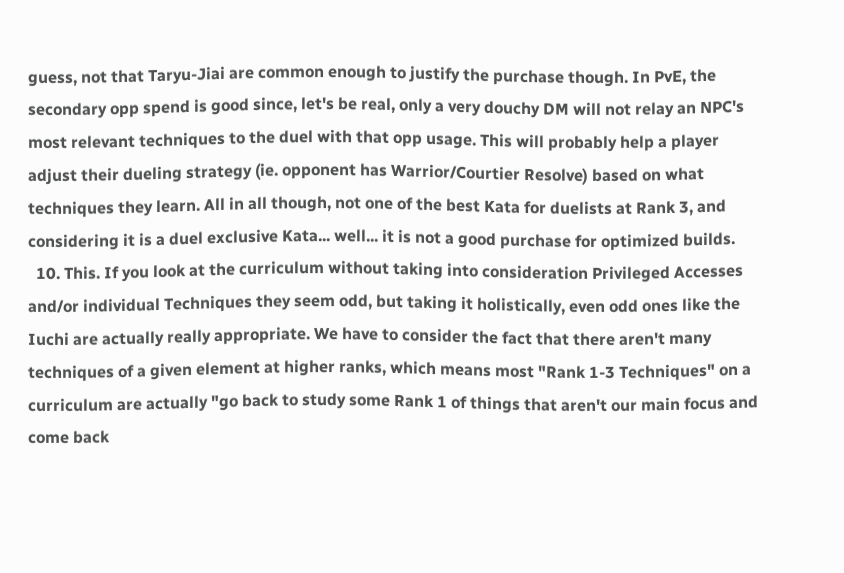guess, not that Taryu-Jiai are common enough to justify the purchase though. In PvE, the secondary opp spend is good since, let's be real, only a very douchy DM will not relay an NPC's most relevant techniques to the duel with that opp usage. This will probably help a player adjust their dueling strategy (ie. opponent has Warrior/Courtier Resolve) based on what techniques they learn. All in all though, not one of the best Kata for duelists at Rank 3, and considering it is a duel exclusive Kata... well... it is not a good purchase for optimized builds.
  10. This. If you look at the curriculum without taking into consideration Privileged Accesses and/or individual Techniques they seem odd, but taking it holistically, even odd ones like the Iuchi are actually really appropriate. We have to consider the fact that there aren't many techniques of a given element at higher ranks, which means most "Rank 1-3 Techniques" on a curriculum are actually "go back to study some Rank 1 of things that aren't our main focus and come back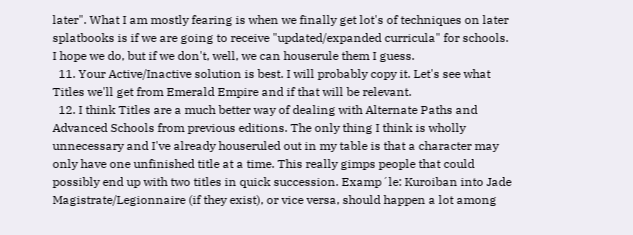later". What I am mostly fearing is when we finally get lot's of techniques on later splatbooks is if we are going to receive "updated/expanded curricula" for schools. I hope we do, but if we don't, well, we can houserule them I guess.
  11. Your Active/Inactive solution is best. I will probably copy it. Let's see what Titles we'll get from Emerald Empire and if that will be relevant.
  12. I think Titles are a much better way of dealing with Alternate Paths and Advanced Schools from previous editions. The only thing I think is wholly unnecessary and I've already houseruled out in my table is that a character may only have one unfinished title at a time. This really gimps people that could possibly end up with two titles in quick succession. Examp´le: Kuroiban into Jade Magistrate/Legionnaire (if they exist), or vice versa, should happen a lot among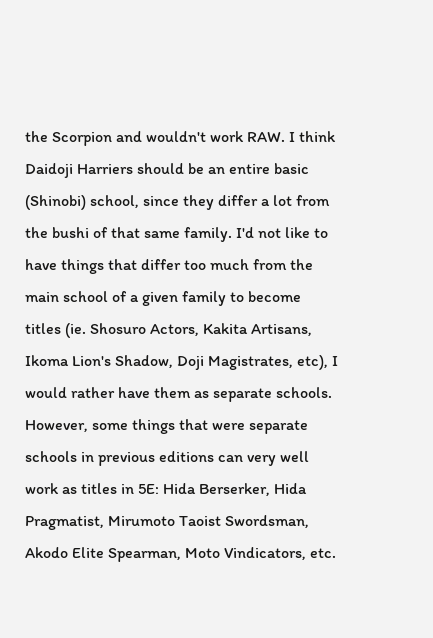the Scorpion and wouldn't work RAW. I think Daidoji Harriers should be an entire basic (Shinobi) school, since they differ a lot from the bushi of that same family. I'd not like to have things that differ too much from the main school of a given family to become titles (ie. Shosuro Actors, Kakita Artisans, Ikoma Lion's Shadow, Doji Magistrates, etc), I would rather have them as separate schools. However, some things that were separate schools in previous editions can very well work as titles in 5E: Hida Berserker, Hida Pragmatist, Mirumoto Taoist Swordsman, Akodo Elite Spearman, Moto Vindicators, etc.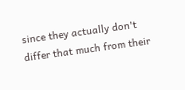since they actually don't differ that much from their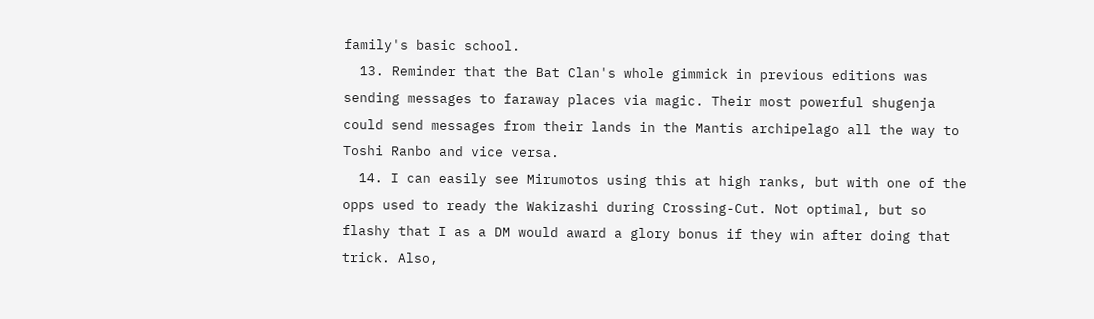family's basic school.
  13. Reminder that the Bat Clan's whole gimmick in previous editions was sending messages to faraway places via magic. Their most powerful shugenja could send messages from their lands in the Mantis archipelago all the way to Toshi Ranbo and vice versa.
  14. I can easily see Mirumotos using this at high ranks, but with one of the opps used to ready the Wakizashi during Crossing-Cut. Not optimal, but so flashy that I as a DM would award a glory bonus if they win after doing that trick. Also,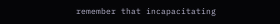remember that incapacitating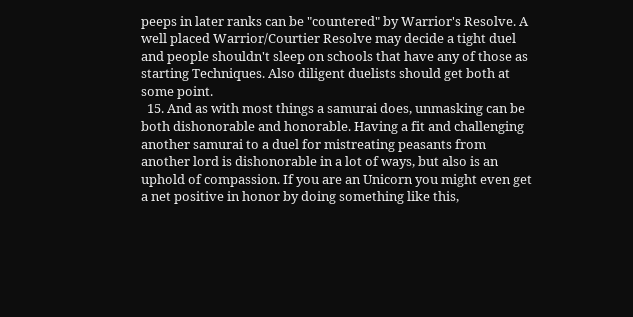peeps in later ranks can be "countered" by Warrior's Resolve. A well placed Warrior/Courtier Resolve may decide a tight duel and people shouldn't sleep on schools that have any of those as starting Techniques. Also diligent duelists should get both at some point.
  15. And as with most things a samurai does, unmasking can be both dishonorable and honorable. Having a fit and challenging another samurai to a duel for mistreating peasants from another lord is dishonorable in a lot of ways, but also is an uphold of compassion. If you are an Unicorn you might even get a net positive in honor by doing something like this,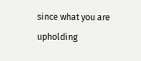since what you are upholding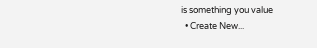is something you value
  • Create New...